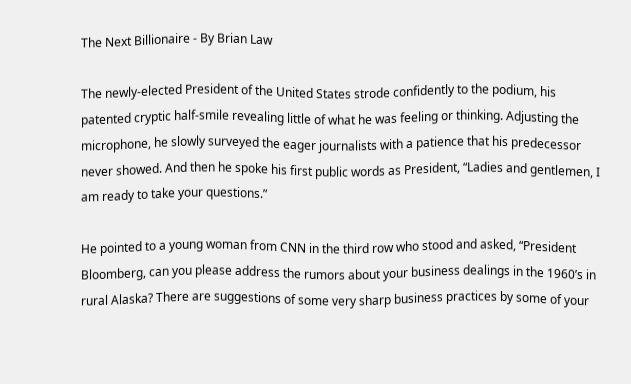The Next Billionaire - By Brian Law

The newly-elected President of the United States strode confidently to the podium, his patented cryptic half-smile revealing little of what he was feeling or thinking. Adjusting the microphone, he slowly surveyed the eager journalists with a patience that his predecessor never showed. And then he spoke his first public words as President, “Ladies and gentlemen, I am ready to take your questions.”

He pointed to a young woman from CNN in the third row who stood and asked, “President Bloomberg, can you please address the rumors about your business dealings in the 1960’s in rural Alaska? There are suggestions of some very sharp business practices by some of your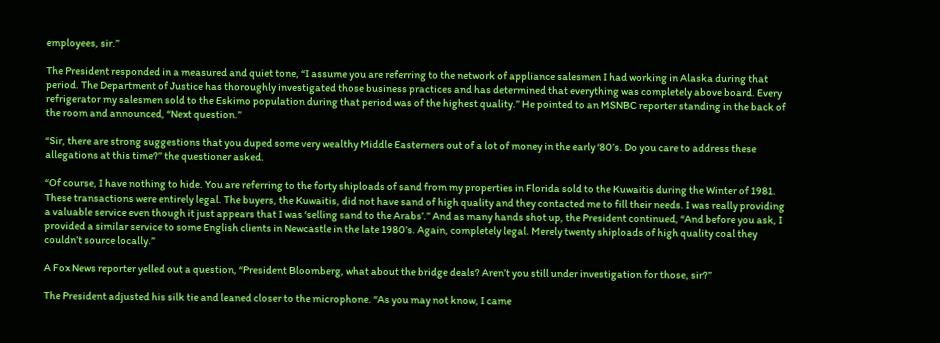employees, sir.”

The President responded in a measured and quiet tone, “I assume you are referring to the network of appliance salesmen I had working in Alaska during that period. The Department of Justice has thoroughly investigated those business practices and has determined that everything was completely above board. Every refrigerator my salesmen sold to the Eskimo population during that period was of the highest quality.” He pointed to an MSNBC reporter standing in the back of the room and announced, “Next question.”

“Sir, there are strong suggestions that you duped some very wealthy Middle Easterners out of a lot of money in the early ‘80’s. Do you care to address these allegations at this time?” the questioner asked.

“Of course, I have nothing to hide. You are referring to the forty shiploads of sand from my properties in Florida sold to the Kuwaitis during the Winter of 1981. These transactions were entirely legal. The buyers, the Kuwaitis, did not have sand of high quality and they contacted me to fill their needs. I was really providing a valuable service even though it just appears that I was ‘selling sand to the Arabs’.” And as many hands shot up, the President continued, “And before you ask, I provided a similar service to some English clients in Newcastle in the late 1980’s. Again, completely legal. Merely twenty shiploads of high quality coal they couldn’t source locally.”

A Fox News reporter yelled out a question, “President Bloomberg, what about the bridge deals? Aren’t you still under investigation for those, sir?”

The President adjusted his silk tie and leaned closer to the microphone. “As you may not know, I came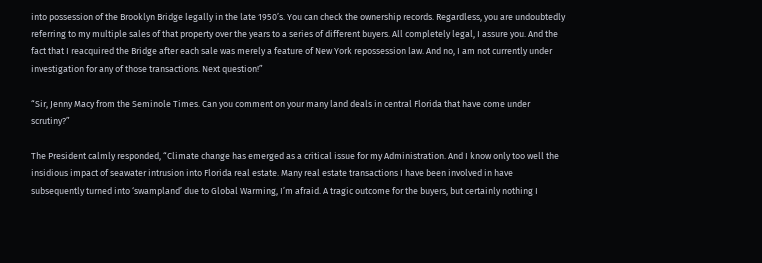into possession of the Brooklyn Bridge legally in the late 1950’s. You can check the ownership records. Regardless, you are undoubtedly referring to my multiple sales of that property over the years to a series of different buyers. All completely legal, I assure you. And the fact that I reacquired the Bridge after each sale was merely a feature of New York repossession law. And no, I am not currently under investigation for any of those transactions. Next question!”

“Sir, Jenny Macy from the Seminole Times. Can you comment on your many land deals in central Florida that have come under scrutiny?”

The President calmly responded, “Climate change has emerged as a critical issue for my Administration. And I know only too well the insidious impact of seawater intrusion into Florida real estate. Many real estate transactions I have been involved in have subsequently turned into ‘swampland’ due to Global Warming, I’m afraid. A tragic outcome for the buyers, but certainly nothing I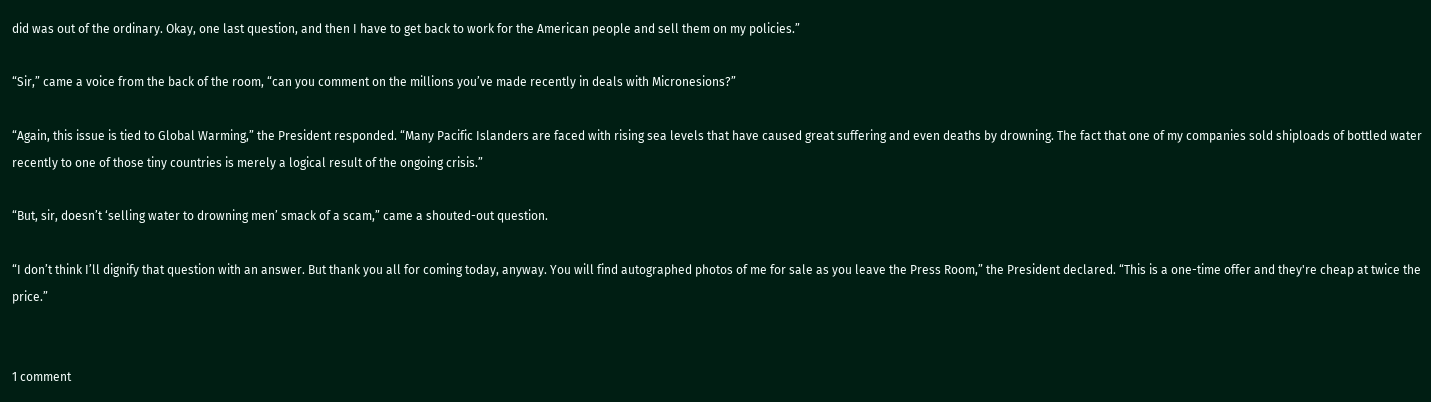did was out of the ordinary. Okay, one last question, and then I have to get back to work for the American people and sell them on my policies.”

“Sir,” came a voice from the back of the room, “can you comment on the millions you’ve made recently in deals with Micronesions?”

“Again, this issue is tied to Global Warming,” the President responded. “Many Pacific Islanders are faced with rising sea levels that have caused great suffering and even deaths by drowning. The fact that one of my companies sold shiploads of bottled water recently to one of those tiny countries is merely a logical result of the ongoing crisis.”

“But, sir, doesn’t ‘selling water to drowning men’ smack of a scam,” came a shouted-out question.

“I don’t think I’ll dignify that question with an answer. But thank you all for coming today, anyway. You will find autographed photos of me for sale as you leave the Press Room,” the President declared. “This is a one-time offer and they're cheap at twice the price.”


1 comment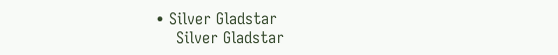• Silver Gladstar
    Silver Gladstar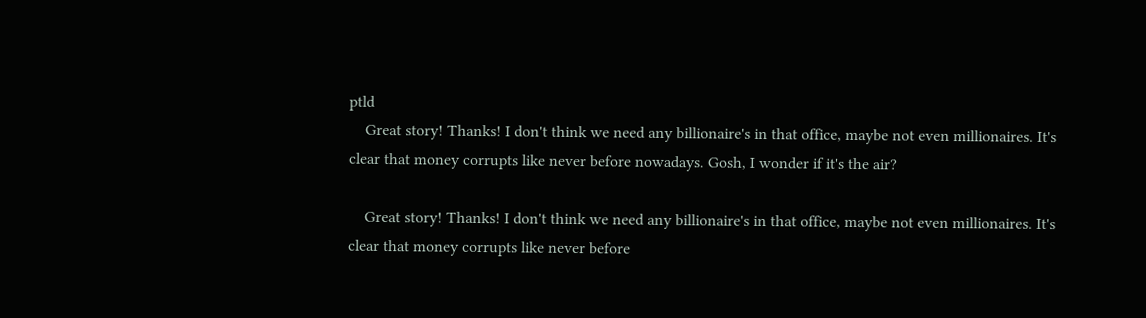ptld
    Great story! Thanks! I don't think we need any billionaire's in that office, maybe not even millionaires. It's clear that money corrupts like never before nowadays. Gosh, I wonder if it's the air?

    Great story! Thanks! I don't think we need any billionaire's in that office, maybe not even millionaires. It's clear that money corrupts like never before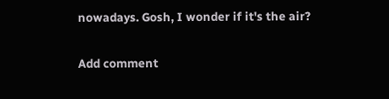nowadays. Gosh, I wonder if it's the air?

Add comment